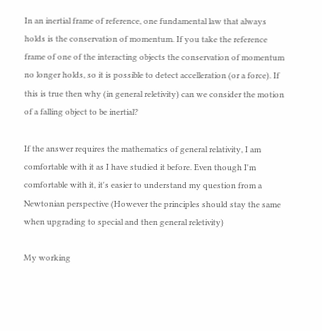In an inertial frame of reference, one fundamental law that always holds is the conservation of momentum. If you take the reference frame of one of the interacting objects the conservation of momentum no longer holds, so it is possible to detect accelleration (or a force). If this is true then why (in general reletivity) can we consider the motion of a falling object to be inertial?

If the answer requires the mathematics of general relativity, I am comfortable with it as I have studied it before. Even though I'm comfortable with it, it's easier to understand my question from a Newtonian perspective (However the principles should stay the same when upgrading to special and then general reletivity)

My working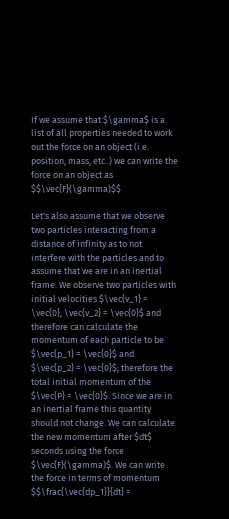If we assume that $\gamma$ is a list of all properties needed to work out the force on an object (i.e. position, mass, etc..) we can write the force on an object as $$\vec{F}(\gamma)$$

Let's also assume that we observe two particles interacting from a distance of infinity as to not interfere with the particles and to assume that we are in an inertial frame. We observe two particles with initial velocities $\vec{v_1} = \vec{0}, \vec{v_2} = \vec{0}$ and therefore can calculate the momentum of each particle to be $\vec{p_1} = \vec{0}$ and $\vec{p_2} = \vec{0}$; therefore the total initial momentum of the $\vec{P} = \vec{0}$. Since we are in an inertial frame this quantity should not change. We can calculate the new momentum after $dt$ seconds using the force $\vec{F}(\gamma)$. We can write the force in terms of momentum $$\frac{\vec{dp_1}}{dt} =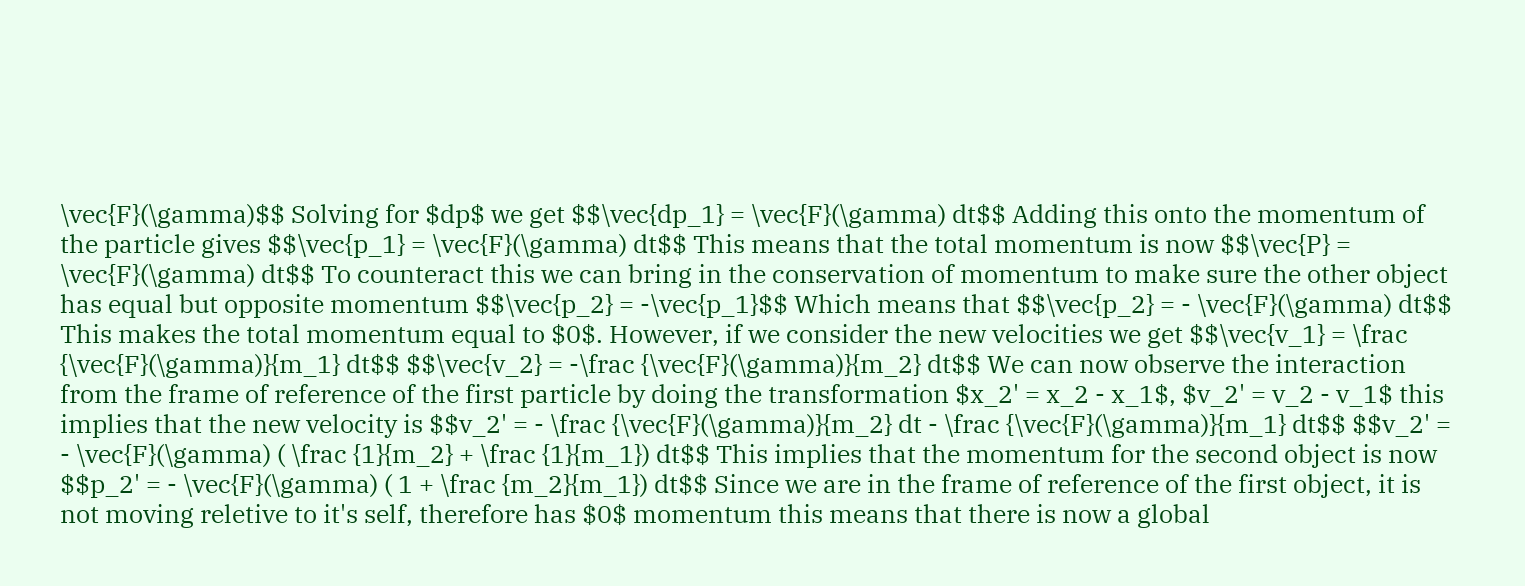\vec{F}(\gamma)$$ Solving for $dp$ we get $$\vec{dp_1} = \vec{F}(\gamma) dt$$ Adding this onto the momentum of the particle gives $$\vec{p_1} = \vec{F}(\gamma) dt$$ This means that the total momentum is now $$\vec{P} = \vec{F}(\gamma) dt$$ To counteract this we can bring in the conservation of momentum to make sure the other object has equal but opposite momentum $$\vec{p_2} = -\vec{p_1}$$ Which means that $$\vec{p_2} = - \vec{F}(\gamma) dt$$ This makes the total momentum equal to $0$. However, if we consider the new velocities we get $$\vec{v_1} = \frac {\vec{F}(\gamma)}{m_1} dt$$ $$\vec{v_2} = -\frac {\vec{F}(\gamma)}{m_2} dt$$ We can now observe the interaction from the frame of reference of the first particle by doing the transformation $x_2' = x_2 - x_1$, $v_2' = v_2 - v_1$ this implies that the new velocity is $$v_2' = - \frac {\vec{F}(\gamma)}{m_2} dt - \frac {\vec{F}(\gamma)}{m_1} dt$$ $$v_2' = - \vec{F}(\gamma) ( \frac {1}{m_2} + \frac {1}{m_1}) dt$$ This implies that the momentum for the second object is now $$p_2' = - \vec{F}(\gamma) ( 1 + \frac {m_2}{m_1}) dt$$ Since we are in the frame of reference of the first object, it is not moving reletive to it's self, therefore has $0$ momentum this means that there is now a global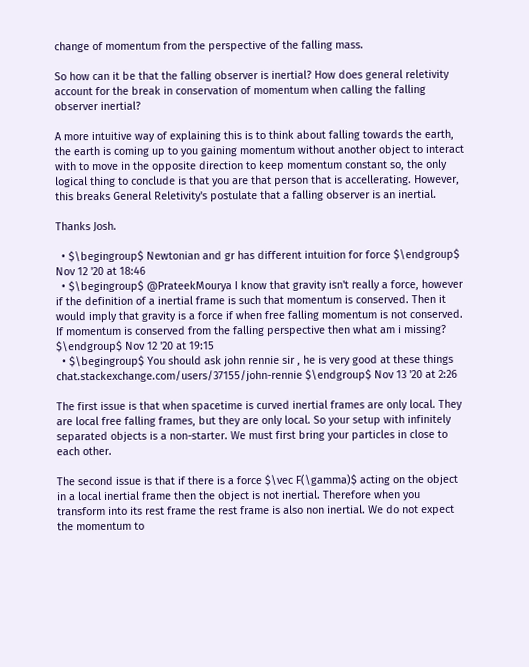change of momentum from the perspective of the falling mass.

So how can it be that the falling observer is inertial? How does general reletivity account for the break in conservation of momentum when calling the falling observer inertial?

A more intuitive way of explaining this is to think about falling towards the earth, the earth is coming up to you gaining momentum without another object to interact with to move in the opposite direction to keep momentum constant so, the only logical thing to conclude is that you are that person that is accellerating. However, this breaks General Reletivity's postulate that a falling observer is an inertial.

Thanks Josh.

  • $\begingroup$ Newtonian and gr has different intuition for force $\endgroup$ Nov 12 '20 at 18:46
  • $\begingroup$ @PrateekMourya I know that gravity isn't really a force, however if the definition of a inertial frame is such that momentum is conserved. Then it would imply that gravity is a force if when free falling momentum is not conserved. If momentum is conserved from the falling perspective then what am i missing? $\endgroup$ Nov 12 '20 at 19:15
  • $\begingroup$ You should ask john rennie sir , he is very good at these things chat.stackexchange.com/users/37155/john-rennie $\endgroup$ Nov 13 '20 at 2:26

The first issue is that when spacetime is curved inertial frames are only local. They are local free falling frames, but they are only local. So your setup with infinitely separated objects is a non-starter. We must first bring your particles in close to each other.

The second issue is that if there is a force $\vec F(\gamma)$ acting on the object in a local inertial frame then the object is not inertial. Therefore when you transform into its rest frame the rest frame is also non inertial. We do not expect the momentum to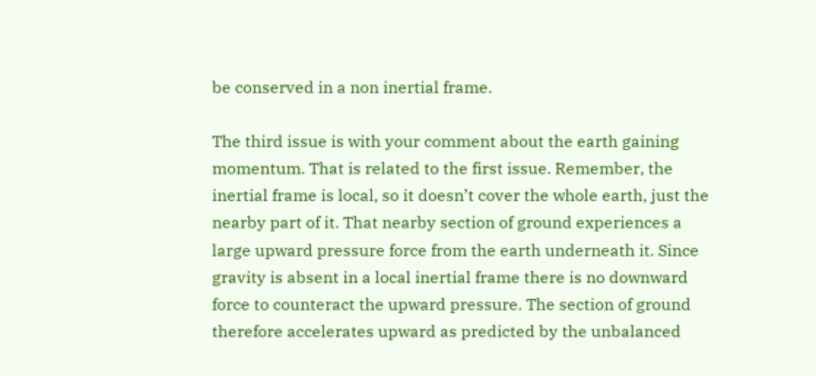be conserved in a non inertial frame.

The third issue is with your comment about the earth gaining momentum. That is related to the first issue. Remember, the inertial frame is local, so it doesn’t cover the whole earth, just the nearby part of it. That nearby section of ground experiences a large upward pressure force from the earth underneath it. Since gravity is absent in a local inertial frame there is no downward force to counteract the upward pressure. The section of ground therefore accelerates upward as predicted by the unbalanced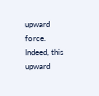upward force. Indeed, this upward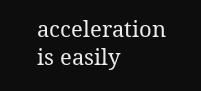acceleration is easily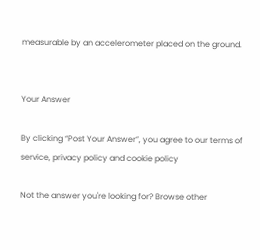measurable by an accelerometer placed on the ground.


Your Answer

By clicking “Post Your Answer”, you agree to our terms of service, privacy policy and cookie policy

Not the answer you're looking for? Browse other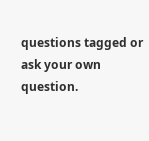questions tagged or ask your own question.